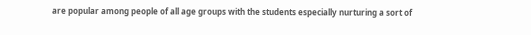are popular among people of all age groups with the students especially nurturing a sort of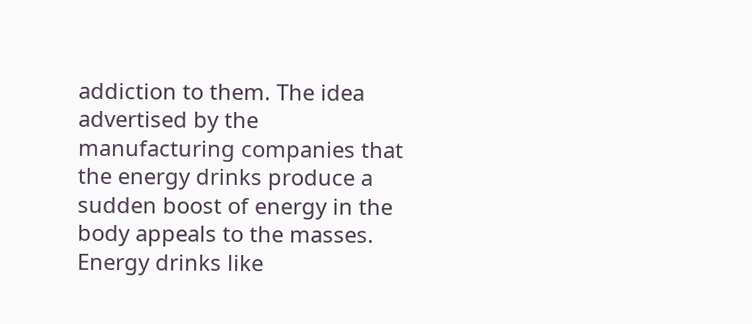addiction to them. The idea advertised by the manufacturing companies that the energy drinks produce a sudden boost of energy in the body appeals to the masses. Energy drinks like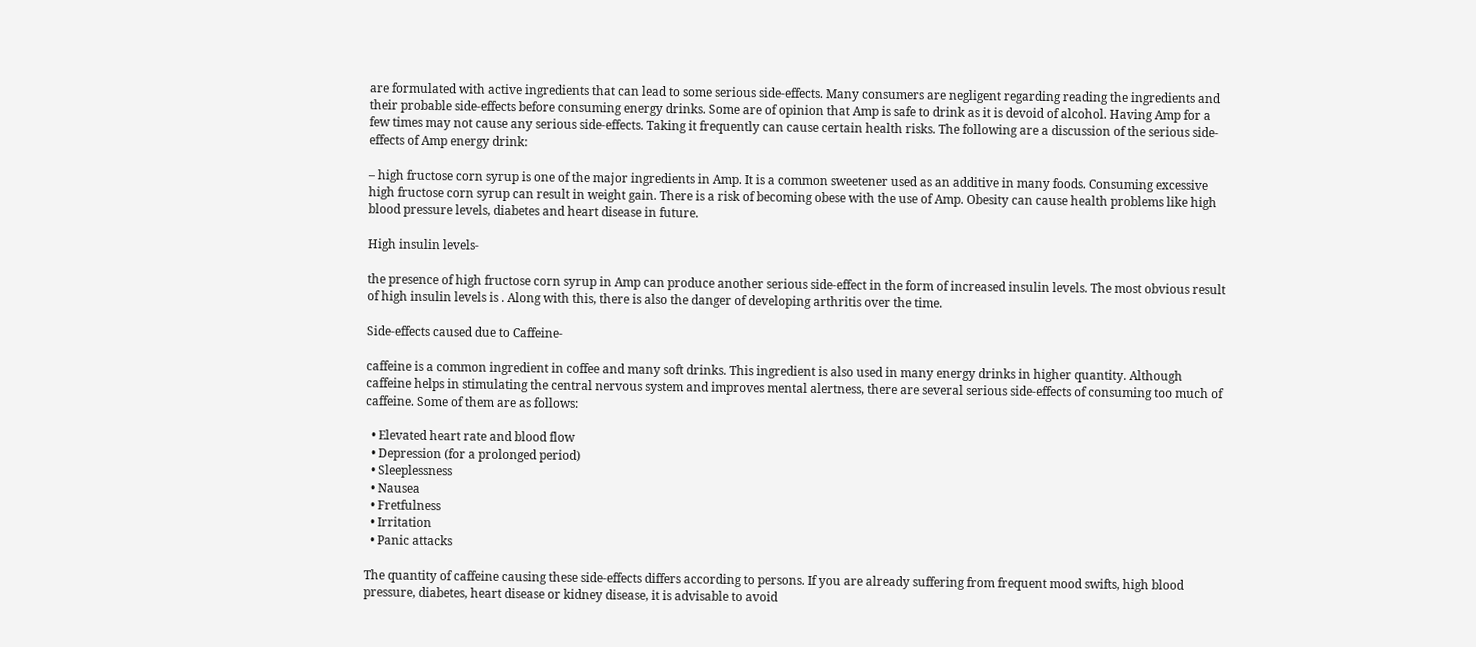are formulated with active ingredients that can lead to some serious side-effects. Many consumers are negligent regarding reading the ingredients and their probable side-effects before consuming energy drinks. Some are of opinion that Amp is safe to drink as it is devoid of alcohol. Having Amp for a few times may not cause any serious side-effects. Taking it frequently can cause certain health risks. The following are a discussion of the serious side-effects of Amp energy drink:

– high fructose corn syrup is one of the major ingredients in Amp. It is a common sweetener used as an additive in many foods. Consuming excessive high fructose corn syrup can result in weight gain. There is a risk of becoming obese with the use of Amp. Obesity can cause health problems like high blood pressure levels, diabetes and heart disease in future.

High insulin levels-

the presence of high fructose corn syrup in Amp can produce another serious side-effect in the form of increased insulin levels. The most obvious result of high insulin levels is . Along with this, there is also the danger of developing arthritis over the time.

Side-effects caused due to Caffeine-

caffeine is a common ingredient in coffee and many soft drinks. This ingredient is also used in many energy drinks in higher quantity. Although caffeine helps in stimulating the central nervous system and improves mental alertness, there are several serious side-effects of consuming too much of caffeine. Some of them are as follows:

  • Elevated heart rate and blood flow
  • Depression (for a prolonged period)
  • Sleeplessness
  • Nausea
  • Fretfulness
  • Irritation
  • Panic attacks

The quantity of caffeine causing these side-effects differs according to persons. If you are already suffering from frequent mood swifts, high blood pressure, diabetes, heart disease or kidney disease, it is advisable to avoid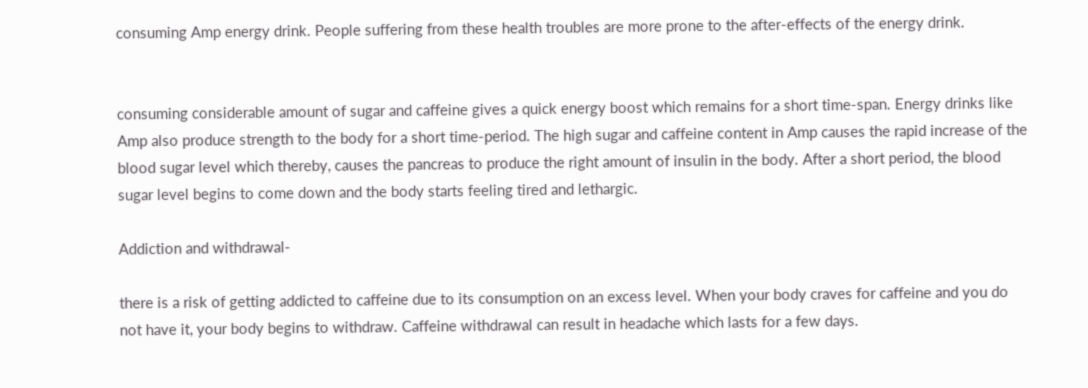consuming Amp energy drink. People suffering from these health troubles are more prone to the after-effects of the energy drink.


consuming considerable amount of sugar and caffeine gives a quick energy boost which remains for a short time-span. Energy drinks like Amp also produce strength to the body for a short time-period. The high sugar and caffeine content in Amp causes the rapid increase of the blood sugar level which thereby, causes the pancreas to produce the right amount of insulin in the body. After a short period, the blood sugar level begins to come down and the body starts feeling tired and lethargic.

Addiction and withdrawal-

there is a risk of getting addicted to caffeine due to its consumption on an excess level. When your body craves for caffeine and you do not have it, your body begins to withdraw. Caffeine withdrawal can result in headache which lasts for a few days.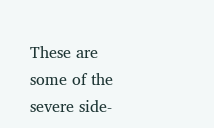These are some of the severe side-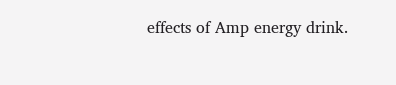effects of Amp energy drink.